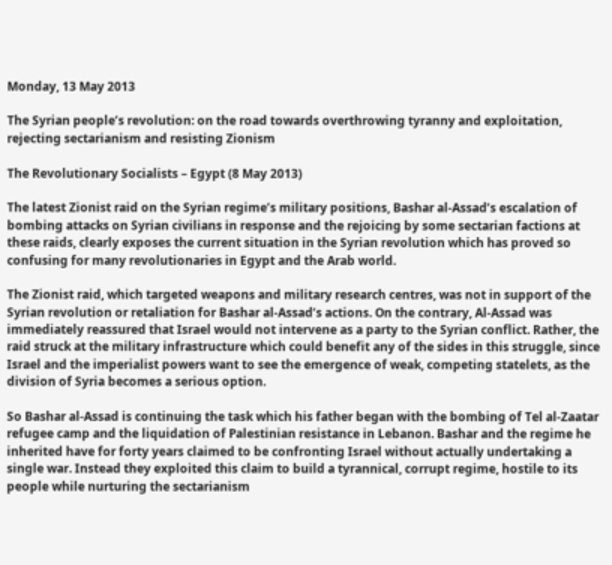Monday, 13 May 2013

The Syrian people’s revolution: on the road towards overthrowing tyranny and exploitation, rejecting sectarianism and resisting Zionism

The Revolutionary Socialists – Egypt (8 May 2013)

The latest Zionist raid on the Syrian regime’s military positions, Bashar al-Assad’s escalation of bombing attacks on Syrian civilians in response and the rejoicing by some sectarian factions at these raids, clearly exposes the current situation in the Syrian revolution which has proved so confusing for many revolutionaries in Egypt and the Arab world.

The Zionist raid, which targeted weapons and military research centres, was not in support of the Syrian revolution or retaliation for Bashar al-Assad’s actions. On the contrary, Al-Assad was immediately reassured that Israel would not intervene as a party to the Syrian conflict. Rather, the raid struck at the military infrastructure which could benefit any of the sides in this struggle, since Israel and the imperialist powers want to see the emergence of weak, competing statelets, as the division of Syria becomes a serious option.

So Bashar al-Assad is continuing the task which his father began with the bombing of Tel al-Zaatar refugee camp and the liquidation of Palestinian resistance in Lebanon. Bashar and the regime he inherited have for forty years claimed to be confronting Israel without actually undertaking a single war. Instead they exploited this claim to build a tyrannical, corrupt regime, hostile to its people while nurturing the sectarianism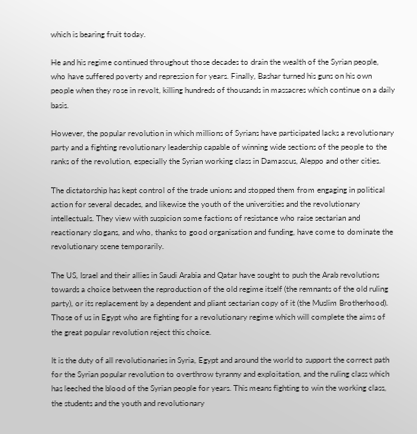which is bearing fruit today.

He and his regime continued throughout those decades to drain the wealth of the Syrian people, who have suffered poverty and repression for years. Finally, Bashar turned his guns on his own people when they rose in revolt, killing hundreds of thousands in massacres which continue on a daily basis.

However, the popular revolution in which millions of Syrians have participated lacks a revolutionary party and a fighting revolutionary leadership capable of winning wide sections of the people to the ranks of the revolution, especially the Syrian working class in Damascus, Aleppo and other cities.

The dictatorship has kept control of the trade unions and stopped them from engaging in political action for several decades, and likewise the youth of the universities and the revolutionary intellectuals. They view with suspicion some factions of resistance who raise sectarian and reactionary slogans, and who, thanks to good organisation and funding, have come to dominate the revolutionary scene temporarily.

The US, Israel and their allies in Saudi Arabia and Qatar have sought to push the Arab revolutions towards a choice between the reproduction of the old regime itself (the remnants of the old ruling party), or its replacement by a dependent and pliant sectarian copy of it (the Muslim Brotherhood). Those of us in Egypt who are fighting for a revolutionary regime which will complete the aims of the great popular revolution reject this choice.

It is the duty of all revolutionaries in Syria, Egypt and around the world to support the correct path for the Syrian popular revolution to overthrow tyranny and exploitation, and the ruling class which has leeched the blood of the Syrian people for years. This means fighting to win the working class, the students and the youth and revolutionary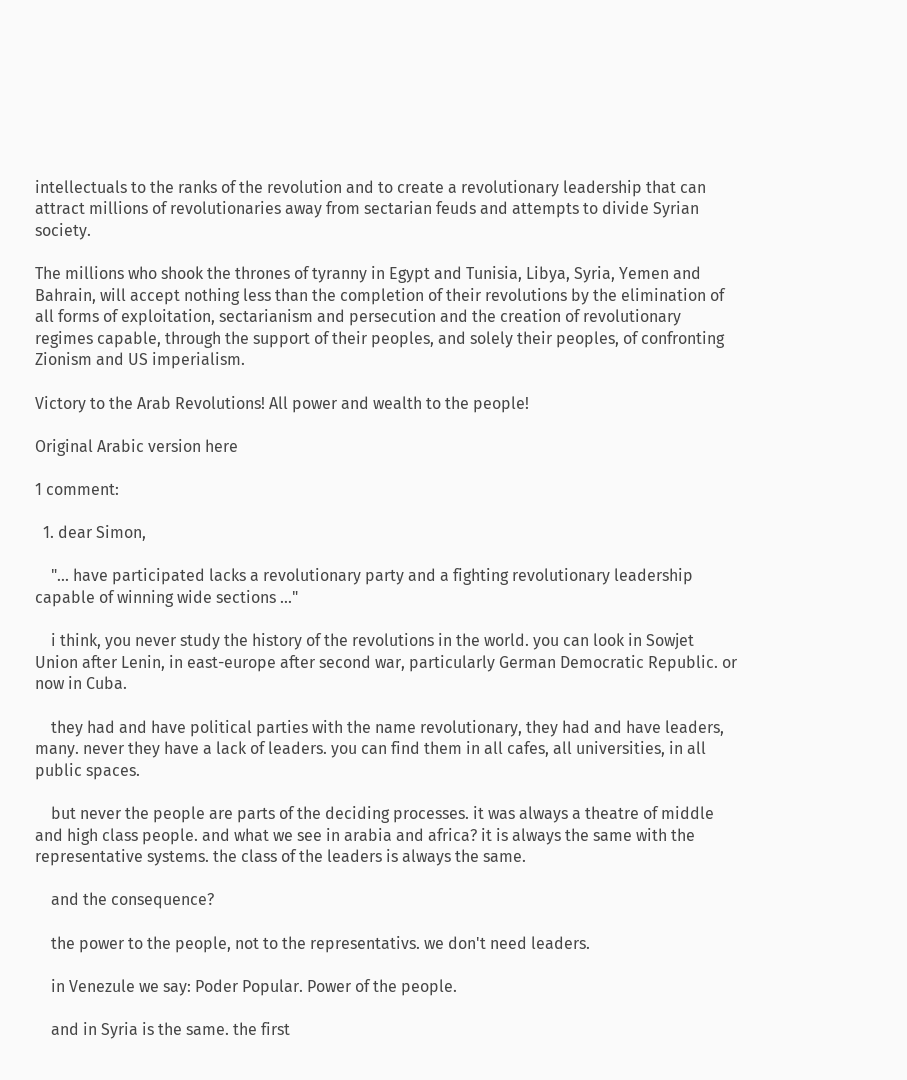intellectuals to the ranks of the revolution and to create a revolutionary leadership that can attract millions of revolutionaries away from sectarian feuds and attempts to divide Syrian society.

The millions who shook the thrones of tyranny in Egypt and Tunisia, Libya, Syria, Yemen and Bahrain, will accept nothing less than the completion of their revolutions by the elimination of all forms of exploitation, sectarianism and persecution and the creation of revolutionary regimes capable, through the support of their peoples, and solely their peoples, of confronting Zionism and US imperialism.

Victory to the Arab Revolutions! All power and wealth to the people!

Original Arabic version here

1 comment:

  1. dear Simon,

    "... have participated lacks a revolutionary party and a fighting revolutionary leadership capable of winning wide sections ..."

    i think, you never study the history of the revolutions in the world. you can look in Sowjet Union after Lenin, in east-europe after second war, particularly German Democratic Republic. or now in Cuba.

    they had and have political parties with the name revolutionary, they had and have leaders, many. never they have a lack of leaders. you can find them in all cafes, all universities, in all public spaces.

    but never the people are parts of the deciding processes. it was always a theatre of middle and high class people. and what we see in arabia and africa? it is always the same with the representative systems. the class of the leaders is always the same.

    and the consequence?

    the power to the people, not to the representativs. we don't need leaders.

    in Venezule we say: Poder Popular. Power of the people.

    and in Syria is the same. the first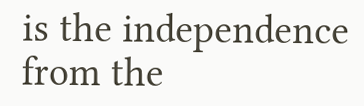is the independence from the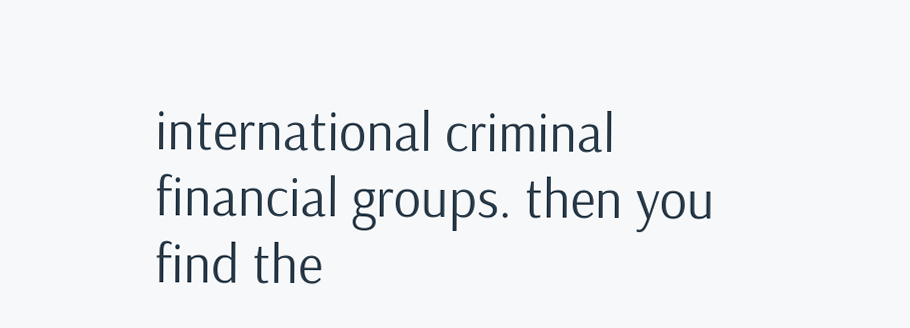international criminal financial groups. then you find the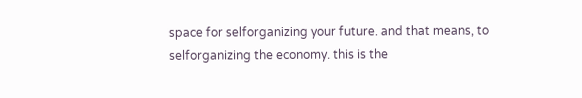space for selforganizing your future. and that means, to selforganizing the economy. this is the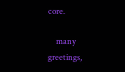core.

    many greetings,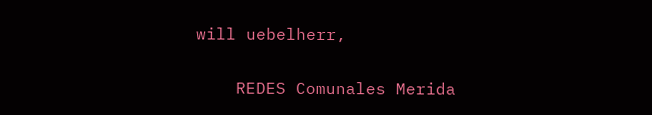will uebelherr,

    REDES Comunales Merida